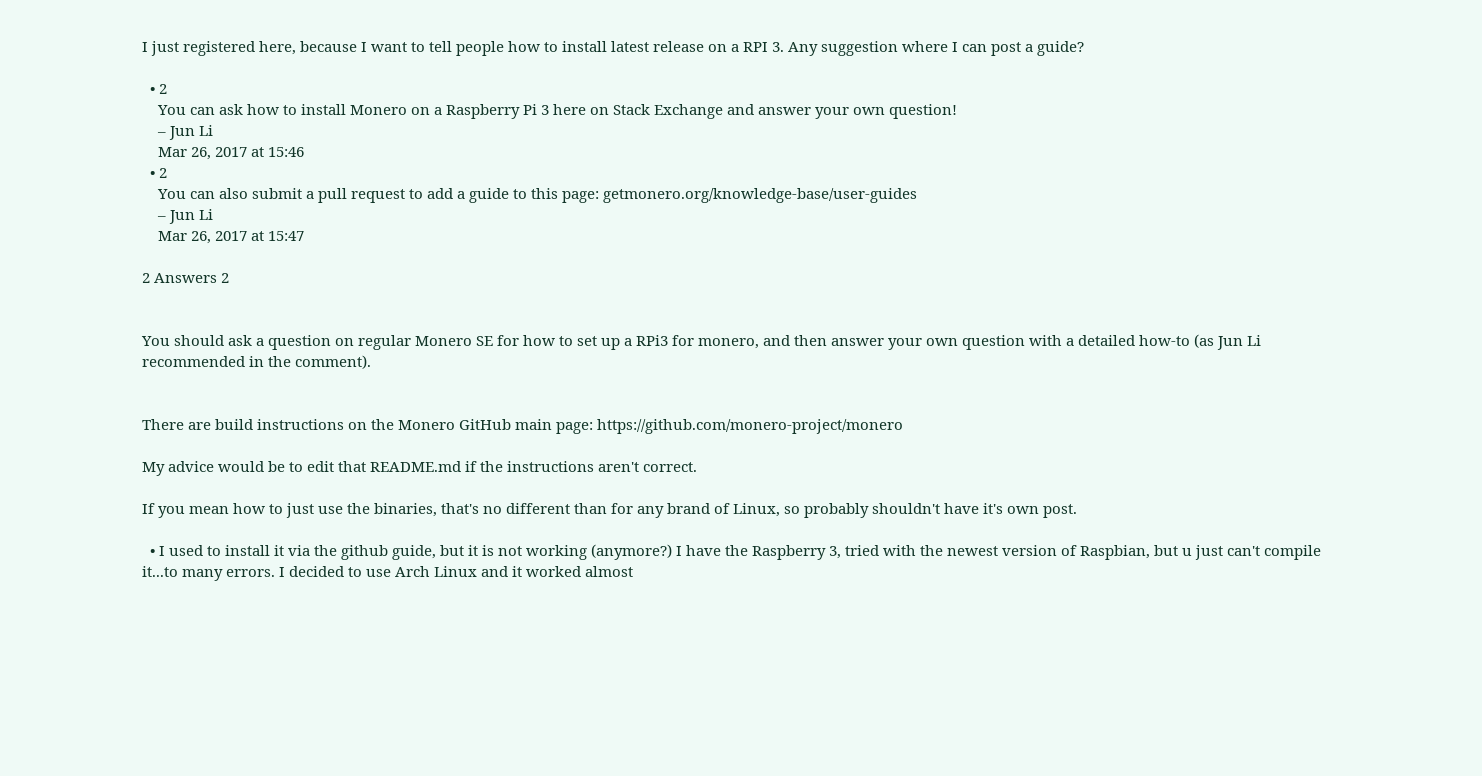I just registered here, because I want to tell people how to install latest release on a RPI 3. Any suggestion where I can post a guide?

  • 2
    You can ask how to install Monero on a Raspberry Pi 3 here on Stack Exchange and answer your own question!
    – Jun Li
    Mar 26, 2017 at 15:46
  • 2
    You can also submit a pull request to add a guide to this page: getmonero.org/knowledge-base/user-guides
    – Jun Li
    Mar 26, 2017 at 15:47

2 Answers 2


You should ask a question on regular Monero SE for how to set up a RPi3 for monero, and then answer your own question with a detailed how-to (as Jun Li recommended in the comment).


There are build instructions on the Monero GitHub main page: https://github.com/monero-project/monero

My advice would be to edit that README.md if the instructions aren't correct.

If you mean how to just use the binaries, that's no different than for any brand of Linux, so probably shouldn't have it's own post.

  • I used to install it via the github guide, but it is not working (anymore?) I have the Raspberry 3, tried with the newest version of Raspbian, but u just can't compile it...to many errors. I decided to use Arch Linux and it worked almost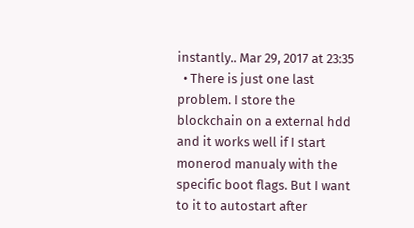instantly.. Mar 29, 2017 at 23:35
  • There is just one last problem. I store the blockchain on a external hdd and it works well if I start monerod manualy with the specific boot flags. But I want to it to autostart after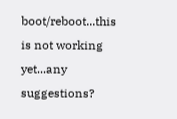boot/reboot...this is not working yet...any suggestions?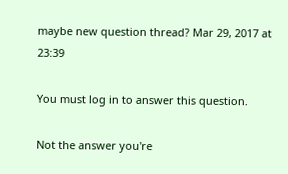maybe new question thread? Mar 29, 2017 at 23:39

You must log in to answer this question.

Not the answer you're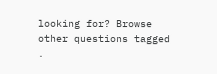looking for? Browse other questions tagged .